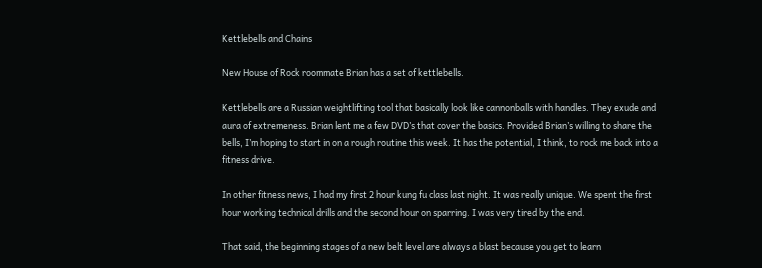Kettlebells and Chains

New House of Rock roommate Brian has a set of kettlebells.

Kettlebells are a Russian weightlifting tool that basically look like cannonballs with handles. They exude and aura of extremeness. Brian lent me a few DVD’s that cover the basics. Provided Brian’s willing to share the bells, I’m hoping to start in on a rough routine this week. It has the potential, I think, to rock me back into a fitness drive.

In other fitness news, I had my first 2 hour kung fu class last night. It was really unique. We spent the first hour working technical drills and the second hour on sparring. I was very tired by the end.

That said, the beginning stages of a new belt level are always a blast because you get to learn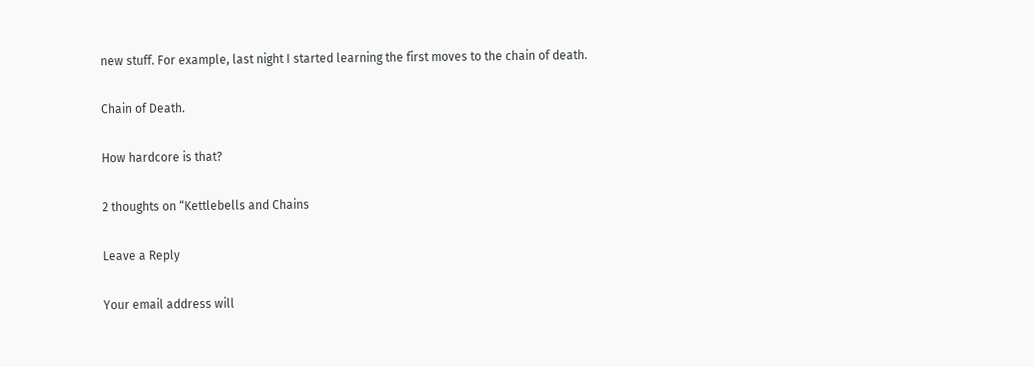new stuff. For example, last night I started learning the first moves to the chain of death.

Chain of Death.

How hardcore is that?

2 thoughts on “Kettlebells and Chains

Leave a Reply

Your email address will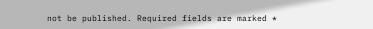not be published. Required fields are marked *